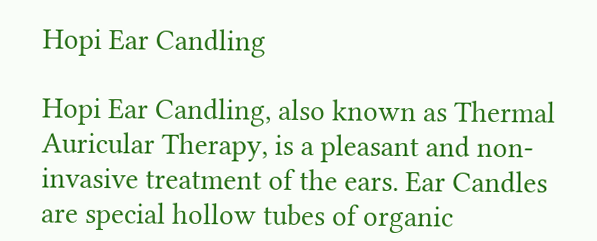Hopi Ear Candling

Hopi Ear Candling, also known as Thermal Auricular Therapy, is a pleasant and non-invasive treatment of the ears. Ear Candles are special hollow tubes of organic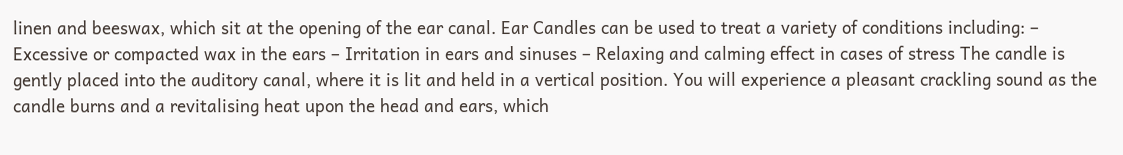linen and beeswax, which sit at the opening of the ear canal. Ear Candles can be used to treat a variety of conditions including: – Excessive or compacted wax in the ears – Irritation in ears and sinuses – Relaxing and calming effect in cases of stress The candle is gently placed into the auditory canal, where it is lit and held in a vertical position. You will experience a pleasant crackling sound as the candle burns and a revitalising heat upon the head and ears, which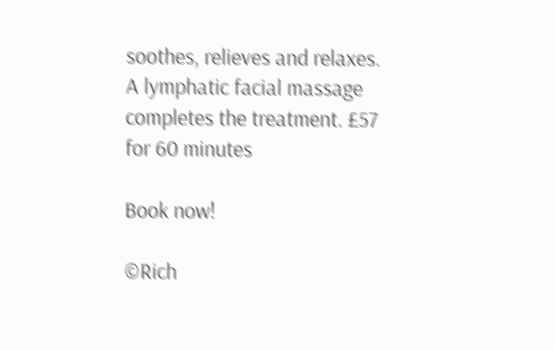soothes, relieves and relaxes. A lymphatic facial massage completes the treatment. £57 for 60 minutes

Book now!

©Rich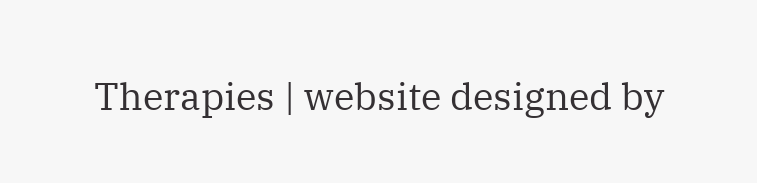Therapies | website designed by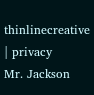thinlinecreative | privacy
Mr. Jackson